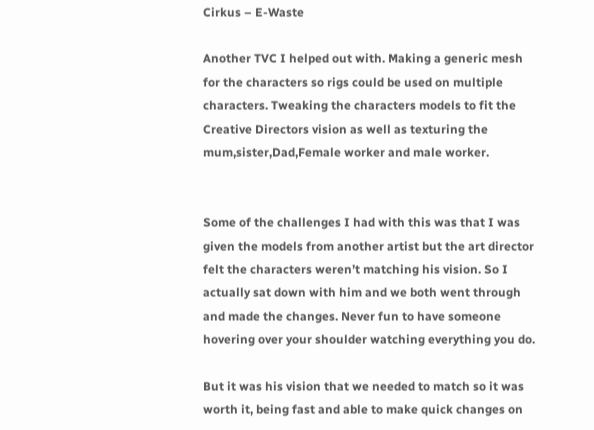Cirkus – E-Waste

Another TVC I helped out with. Making a generic mesh for the characters so rigs could be used on multiple characters. Tweaking the characters models to fit the Creative Directors vision as well as texturing the mum,sister,Dad,Female worker and male worker.


Some of the challenges I had with this was that I was given the models from another artist but the art director felt the characters weren’t matching his vision. So I actually sat down with him and we both went through and made the changes. Never fun to have someone hovering over your shoulder watching everything you do.

But it was his vision that we needed to match so it was worth it, being fast and able to make quick changes on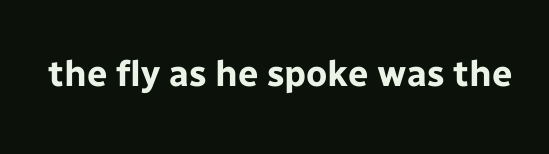the fly as he spoke was the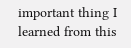important thing I learned from this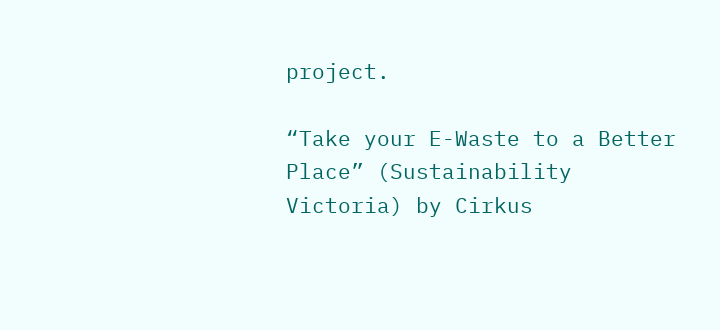project.

“Take your E-Waste to a Better Place” (Sustainability Victoria) by Cirkus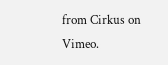from Cirkus on Vimeo.